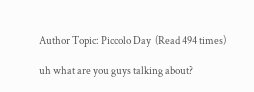Author Topic: Piccolo Day  (Read 494 times)

uh what are you guys talking about?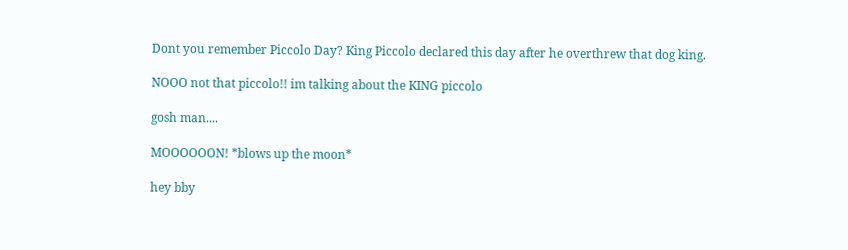Dont you remember Piccolo Day? King Piccolo declared this day after he overthrew that dog king.

NOOO not that piccolo!! im talking about the KING piccolo

gosh man....

MOOOOOON! *blows up the moon*

hey bby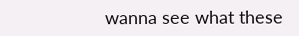wanna see what these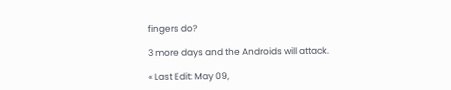fingers do?

3 more days and the Androids will attack.

« Last Edit: May 09,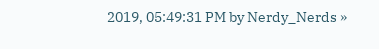2019, 05:49:31 PM by Nerdy_Nerds »